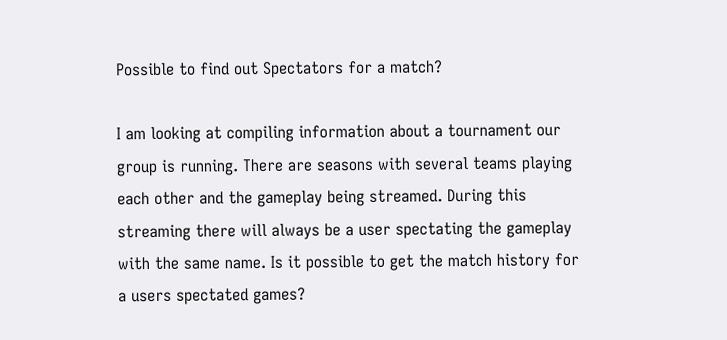Possible to find out Spectators for a match?

I am looking at compiling information about a tournament our group is running. There are seasons with several teams playing each other and the gameplay being streamed. During this streaming there will always be a user spectating the gameplay with the same name. Is it possible to get the match history for a users spectated games?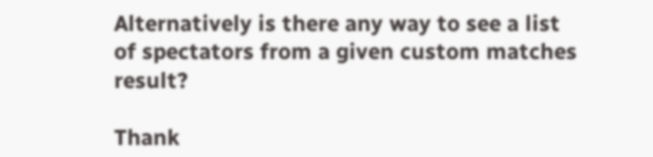Alternatively is there any way to see a list of spectators from a given custom matches result?

Thank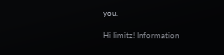you.

Hi Iimitz! Information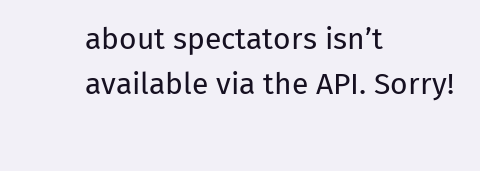about spectators isn’t available via the API. Sorry!